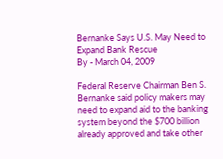Bernanke Says U.S. May Need to Expand Bank Rescue
By - March 04, 2009

Federal Reserve Chairman Ben S. Bernanke said policy makers may need to expand aid to the banking system beyond the $700 billion already approved and take other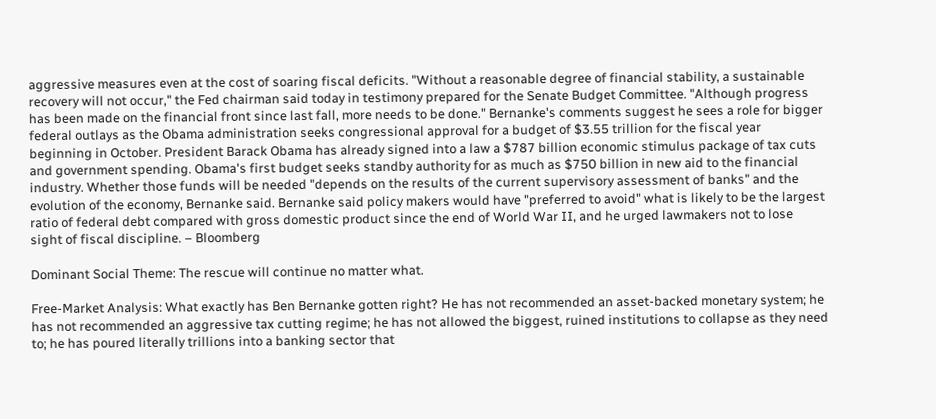aggressive measures even at the cost of soaring fiscal deficits. "Without a reasonable degree of financial stability, a sustainable recovery will not occur," the Fed chairman said today in testimony prepared for the Senate Budget Committee. "Although progress has been made on the financial front since last fall, more needs to be done." Bernanke's comments suggest he sees a role for bigger federal outlays as the Obama administration seeks congressional approval for a budget of $3.55 trillion for the fiscal year beginning in October. President Barack Obama has already signed into a law a $787 billion economic stimulus package of tax cuts and government spending. Obama's first budget seeks standby authority for as much as $750 billion in new aid to the financial industry. Whether those funds will be needed "depends on the results of the current supervisory assessment of banks" and the evolution of the economy, Bernanke said. Bernanke said policy makers would have "preferred to avoid" what is likely to be the largest ratio of federal debt compared with gross domestic product since the end of World War II, and he urged lawmakers not to lose sight of fiscal discipline. – Bloomberg

Dominant Social Theme: The rescue will continue no matter what.

Free-Market Analysis: What exactly has Ben Bernanke gotten right? He has not recommended an asset-backed monetary system; he has not recommended an aggressive tax cutting regime; he has not allowed the biggest, ruined institutions to collapse as they need to; he has poured literally trillions into a banking sector that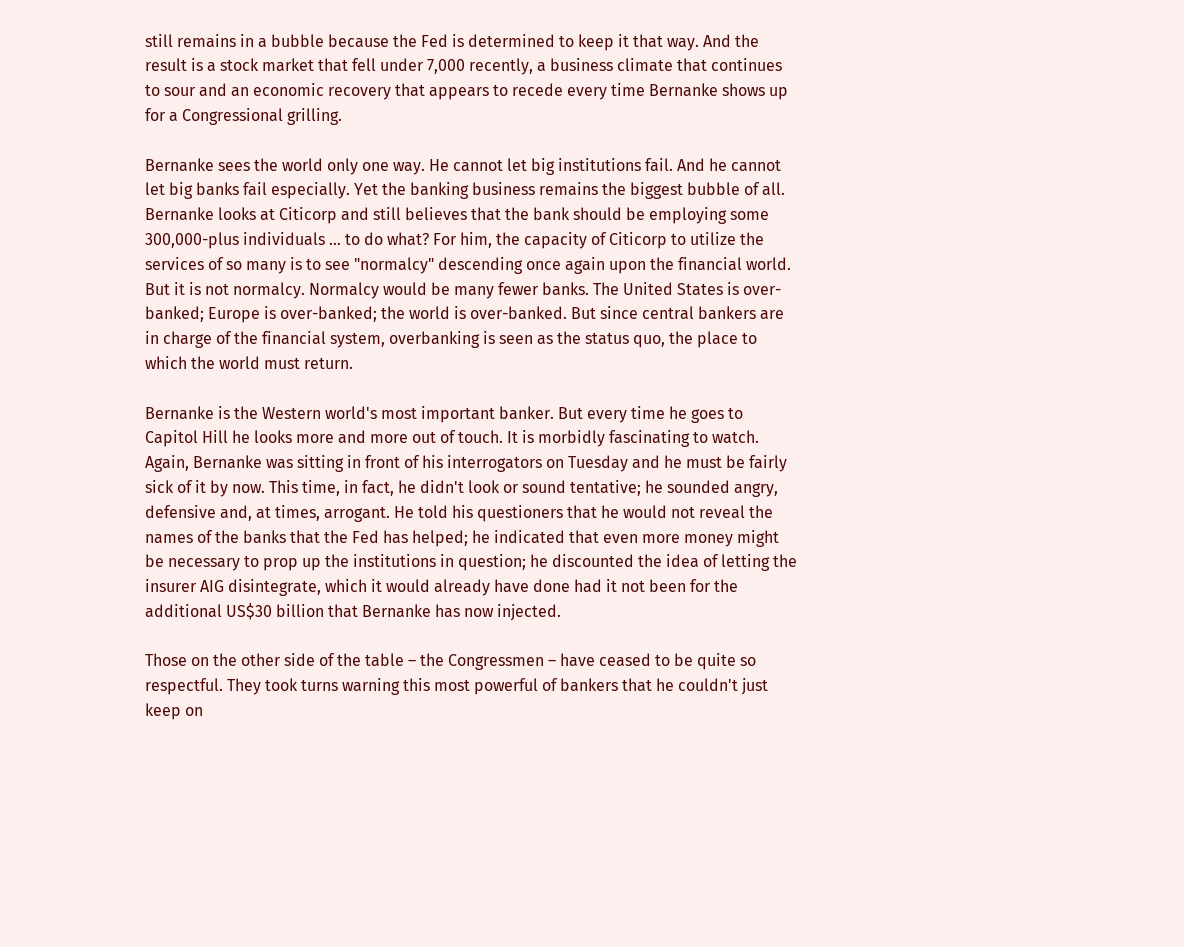still remains in a bubble because the Fed is determined to keep it that way. And the result is a stock market that fell under 7,000 recently, a business climate that continues to sour and an economic recovery that appears to recede every time Bernanke shows up for a Congressional grilling.

Bernanke sees the world only one way. He cannot let big institutions fail. And he cannot let big banks fail especially. Yet the banking business remains the biggest bubble of all. Bernanke looks at Citicorp and still believes that the bank should be employing some 300,000-plus individuals … to do what? For him, the capacity of Citicorp to utilize the services of so many is to see "normalcy" descending once again upon the financial world. But it is not normalcy. Normalcy would be many fewer banks. The United States is over-banked; Europe is over-banked; the world is over-banked. But since central bankers are in charge of the financial system, overbanking is seen as the status quo, the place to which the world must return.

Bernanke is the Western world's most important banker. But every time he goes to Capitol Hill he looks more and more out of touch. It is morbidly fascinating to watch. Again, Bernanke was sitting in front of his interrogators on Tuesday and he must be fairly sick of it by now. This time, in fact, he didn't look or sound tentative; he sounded angry, defensive and, at times, arrogant. He told his questioners that he would not reveal the names of the banks that the Fed has helped; he indicated that even more money might be necessary to prop up the institutions in question; he discounted the idea of letting the insurer AIG disintegrate, which it would already have done had it not been for the additional US$30 billion that Bernanke has now injected.

Those on the other side of the table – the Congressmen – have ceased to be quite so respectful. They took turns warning this most powerful of bankers that he couldn't just keep on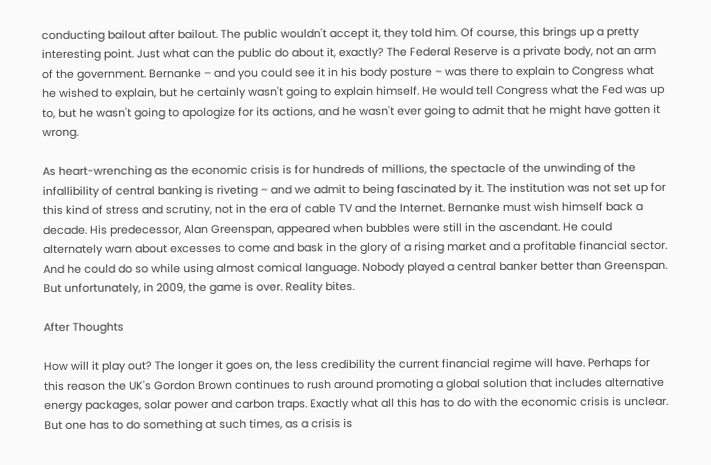conducting bailout after bailout. The public wouldn't accept it, they told him. Of course, this brings up a pretty interesting point. Just what can the public do about it, exactly? The Federal Reserve is a private body, not an arm of the government. Bernanke – and you could see it in his body posture – was there to explain to Congress what he wished to explain, but he certainly wasn't going to explain himself. He would tell Congress what the Fed was up to, but he wasn't going to apologize for its actions, and he wasn't ever going to admit that he might have gotten it wrong.

As heart-wrenching as the economic crisis is for hundreds of millions, the spectacle of the unwinding of the infallibility of central banking is riveting – and we admit to being fascinated by it. The institution was not set up for this kind of stress and scrutiny, not in the era of cable TV and the Internet. Bernanke must wish himself back a decade. His predecessor, Alan Greenspan, appeared when bubbles were still in the ascendant. He could alternately warn about excesses to come and bask in the glory of a rising market and a profitable financial sector. And he could do so while using almost comical language. Nobody played a central banker better than Greenspan. But unfortunately, in 2009, the game is over. Reality bites.

After Thoughts

How will it play out? The longer it goes on, the less credibility the current financial regime will have. Perhaps for this reason the UK's Gordon Brown continues to rush around promoting a global solution that includes alternative energy packages, solar power and carbon traps. Exactly what all this has to do with the economic crisis is unclear. But one has to do something at such times, as a crisis is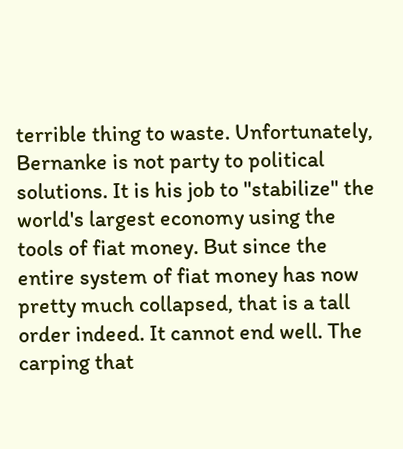terrible thing to waste. Unfortunately, Bernanke is not party to political solutions. It is his job to "stabilize" the world's largest economy using the tools of fiat money. But since the entire system of fiat money has now pretty much collapsed, that is a tall order indeed. It cannot end well. The carping that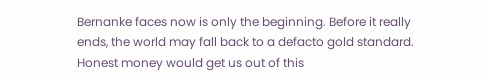Bernanke faces now is only the beginning. Before it really ends, the world may fall back to a defacto gold standard. Honest money would get us out of this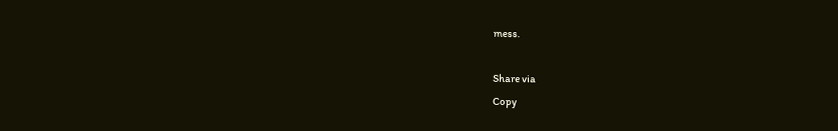mess.

Share via
Copy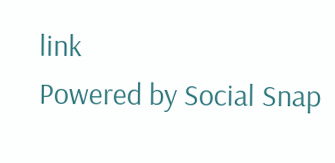link
Powered by Social Snap